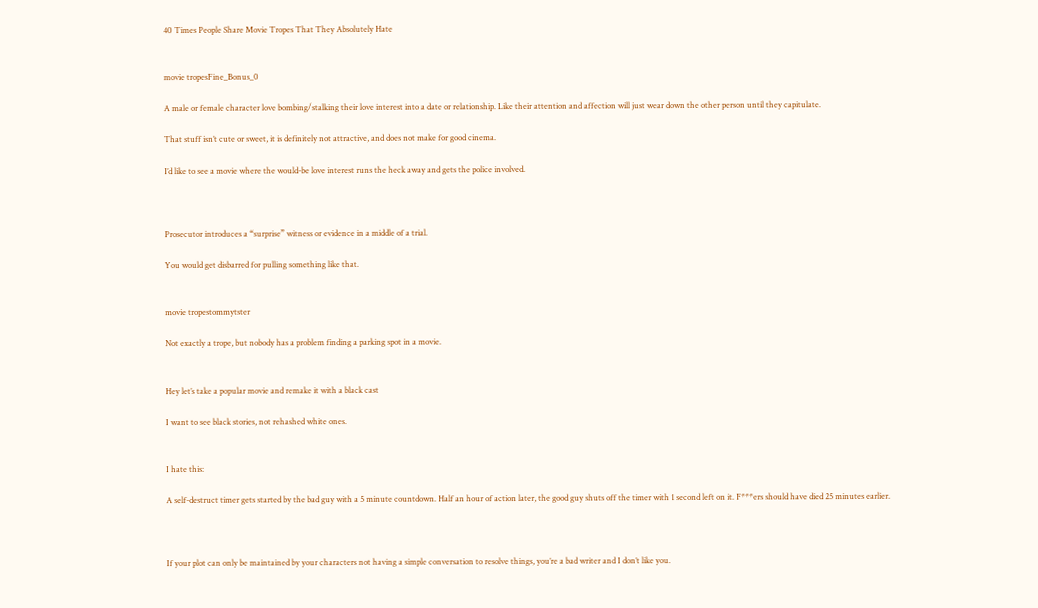40 Times People Share Movie Tropes That They Absolutely Hate


movie tropesFine_Bonus_0

A male or female character love bombing/stalking their love interest into a date or relationship. Like their attention and affection will just wear down the other person until they capitulate.

That stuff isn’t cute or sweet, it is definitely not attractive, and does not make for good cinema.

I’d like to see a movie where the would-be love interest runs the heck away and gets the police involved.



Prosecutor introduces a “surprise” witness or evidence in a middle of a trial.

You would get disbarred for pulling something like that.


movie tropestommytster

Not exactly a trope, but nobody has a problem finding a parking spot in a movie.


Hey let’s take a popular movie and remake it with a black cast

I want to see black stories, not rehashed white ones.


I hate this:

A self-destruct timer gets started by the bad guy with a 5 minute countdown. Half an hour of action later, the good guy shuts off the timer with 1 second left on it. F***ers should have died 25 minutes earlier.



If your plot can only be maintained by your characters not having a simple conversation to resolve things, you’re a bad writer and I don’t like you.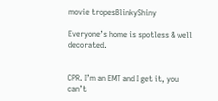movie tropesBlinkyShiny

Everyone’s home is spotless & well decorated.


CPR. I’m an EMT and I get it, you can’t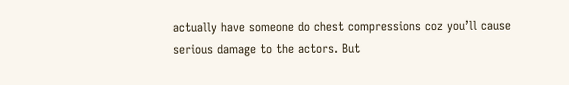actually have someone do chest compressions coz you’ll cause serious damage to the actors. But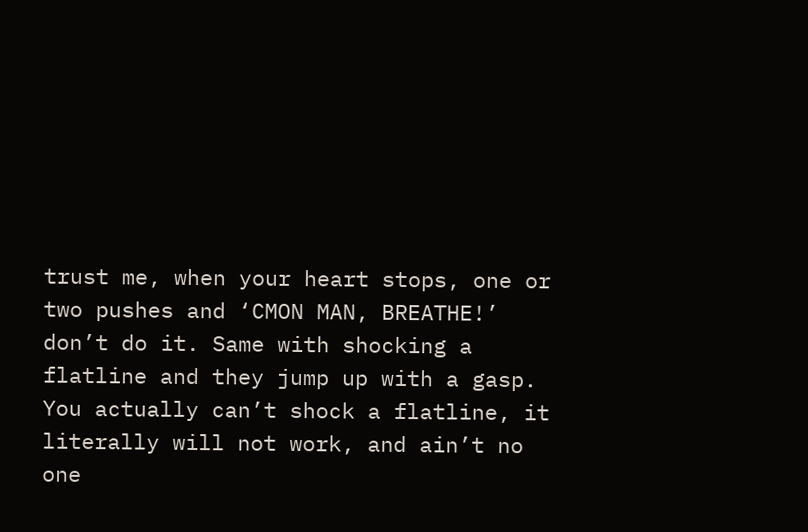trust me, when your heart stops, one or two pushes and ‘CMON MAN, BREATHE!’ don’t do it. Same with shocking a flatline and they jump up with a gasp. You actually can’t shock a flatline, it literally will not work, and ain’t no one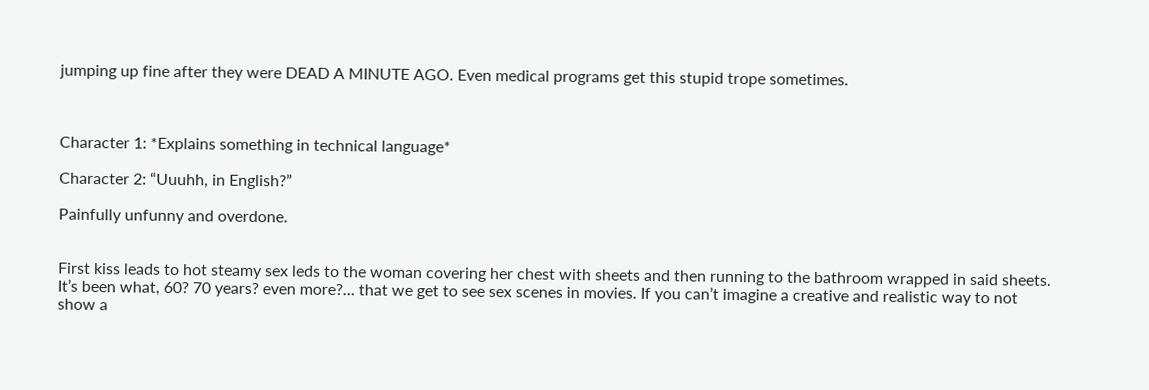jumping up fine after they were DEAD A MINUTE AGO. Even medical programs get this stupid trope sometimes.



Character 1: *Explains something in technical language*

Character 2: “Uuuhh, in English?”

Painfully unfunny and overdone.


First kiss leads to hot steamy sex leds to the woman covering her chest with sheets and then running to the bathroom wrapped in said sheets. It’s been what, 60? 70 years? even more?… that we get to see sex scenes in movies. If you can’t imagine a creative and realistic way to not show a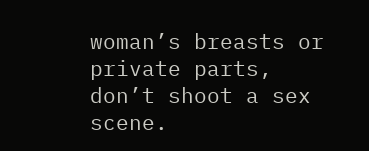woman’s breasts or private parts, don’t shoot a sex scene.